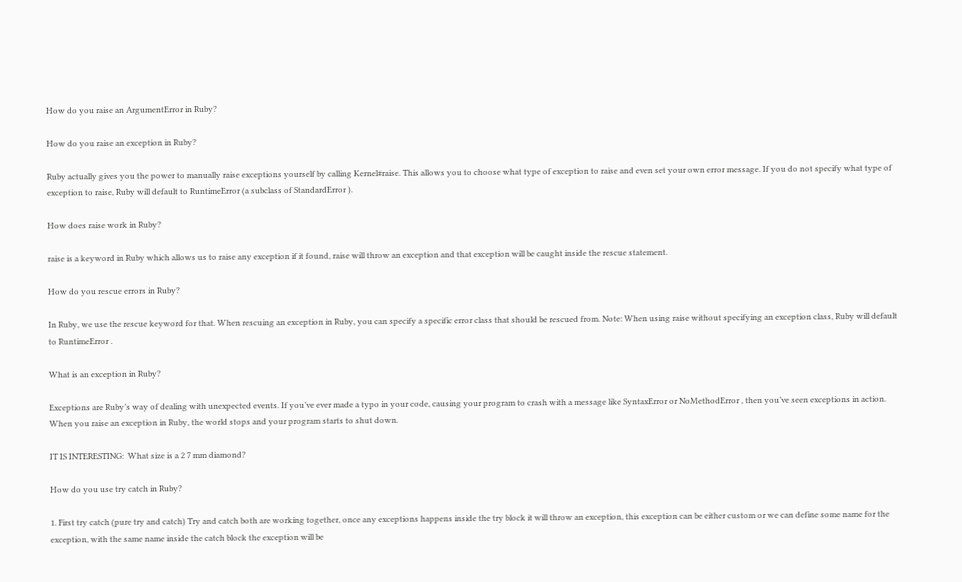How do you raise an ArgumentError in Ruby?

How do you raise an exception in Ruby?

Ruby actually gives you the power to manually raise exceptions yourself by calling Kernel#raise. This allows you to choose what type of exception to raise and even set your own error message. If you do not specify what type of exception to raise, Ruby will default to RuntimeError (a subclass of StandardError ).

How does raise work in Ruby?

raise is a keyword in Ruby which allows us to raise any exception if it found, raise will throw an exception and that exception will be caught inside the rescue statement.

How do you rescue errors in Ruby?

In Ruby, we use the rescue keyword for that. When rescuing an exception in Ruby, you can specify a specific error class that should be rescued from. Note: When using raise without specifying an exception class, Ruby will default to RuntimeError .

What is an exception in Ruby?

Exceptions are Ruby’s way of dealing with unexpected events. If you’ve ever made a typo in your code, causing your program to crash with a message like SyntaxError or NoMethodError , then you’ve seen exceptions in action. When you raise an exception in Ruby, the world stops and your program starts to shut down.

IT IS INTERESTING:  What size is a 2 7 mm diamond?

How do you use try catch in Ruby?

1. First try catch (pure try and catch) Try and catch both are working together, once any exceptions happens inside the try block it will throw an exception, this exception can be either custom or we can define some name for the exception, with the same name inside the catch block the exception will be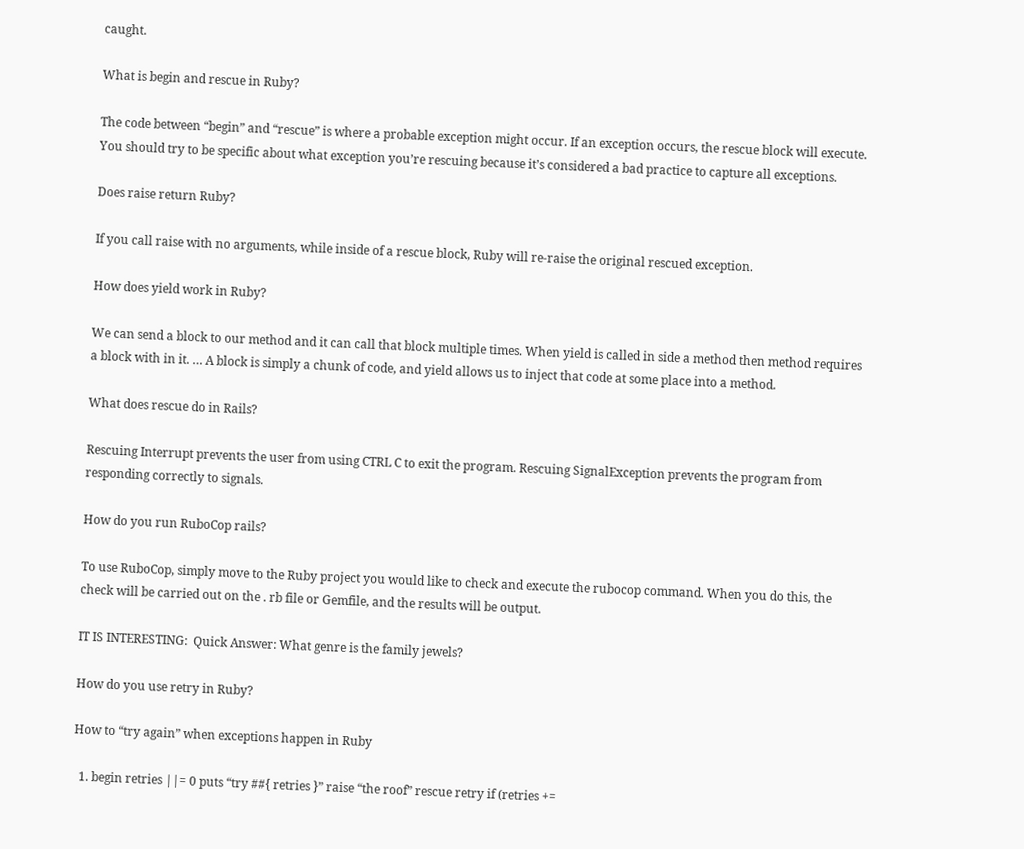caught.

What is begin and rescue in Ruby?

The code between “begin” and “rescue” is where a probable exception might occur. If an exception occurs, the rescue block will execute. You should try to be specific about what exception you’re rescuing because it’s considered a bad practice to capture all exceptions.

Does raise return Ruby?

If you call raise with no arguments, while inside of a rescue block, Ruby will re-raise the original rescued exception.

How does yield work in Ruby?

We can send a block to our method and it can call that block multiple times. When yield is called in side a method then method requires a block with in it. … A block is simply a chunk of code, and yield allows us to inject that code at some place into a method.

What does rescue do in Rails?

Rescuing Interrupt prevents the user from using CTRL C to exit the program. Rescuing SignalException prevents the program from responding correctly to signals.

How do you run RuboCop rails?

To use RuboCop, simply move to the Ruby project you would like to check and execute the rubocop command. When you do this, the check will be carried out on the . rb file or Gemfile, and the results will be output.

IT IS INTERESTING:  Quick Answer: What genre is the family jewels?

How do you use retry in Ruby?

How to “try again” when exceptions happen in Ruby

  1. begin retries ||= 0 puts “try ##{ retries }” raise “the roof” rescue retry if (retries +=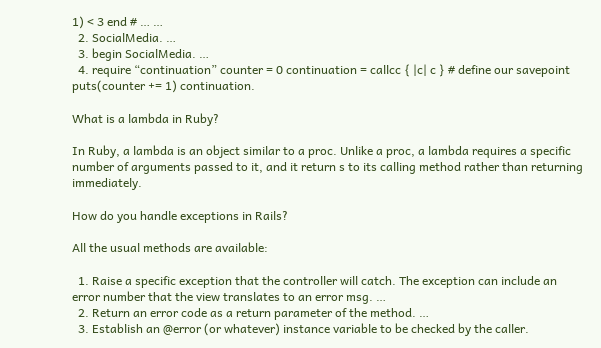1) < 3 end # … …
  2. SocialMedia. …
  3. begin SocialMedia. …
  4. require “continuation” counter = 0 continuation = callcc { |c| c } # define our savepoint puts(counter += 1) continuation.

What is a lambda in Ruby?

In Ruby, a lambda is an object similar to a proc. Unlike a proc, a lambda requires a specific number of arguments passed to it, and it return s to its calling method rather than returning immediately.

How do you handle exceptions in Rails?

All the usual methods are available:

  1. Raise a specific exception that the controller will catch. The exception can include an error number that the view translates to an error msg. …
  2. Return an error code as a return parameter of the method. …
  3. Establish an @error (or whatever) instance variable to be checked by the caller.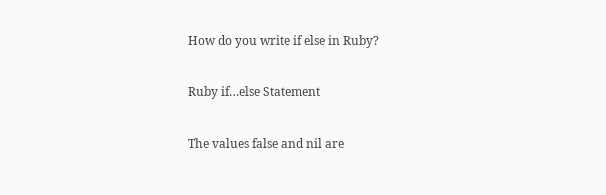How do you write if else in Ruby?

Ruby if…else Statement

The values false and nil are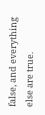false, and everything else are true.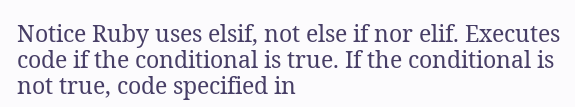Notice Ruby uses elsif, not else if nor elif. Executes code if the conditional is true. If the conditional is not true, code specified in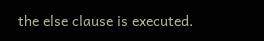the else clause is executed.